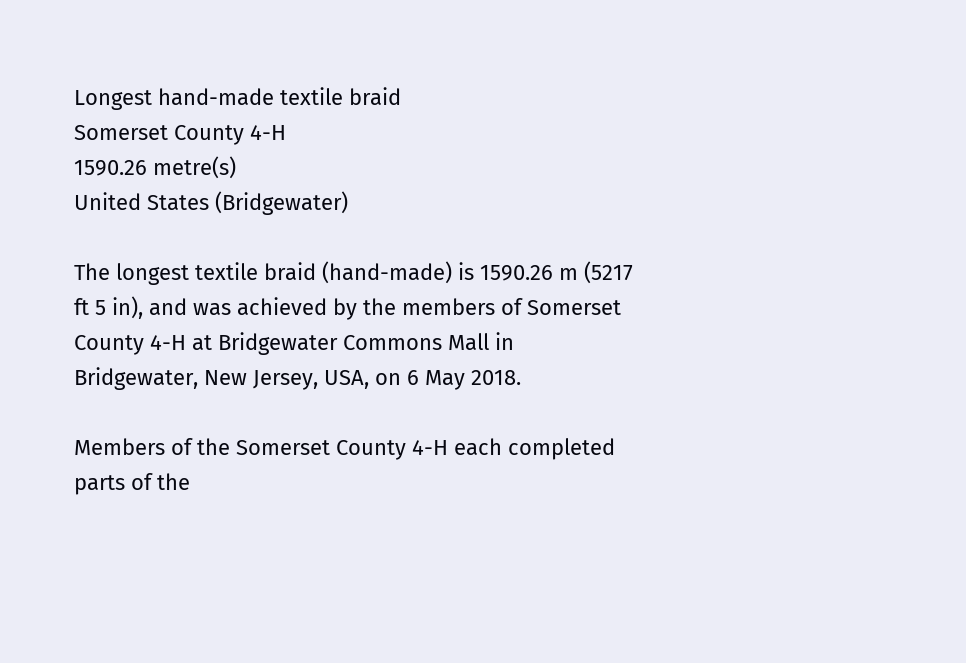Longest hand-made textile braid
Somerset County 4-H
1590.26 metre(s)
United States (Bridgewater)

The longest textile braid (hand-made) is 1590.26 m (5217 ft 5 in), and was achieved by the members of Somerset County 4-H at Bridgewater Commons Mall in Bridgewater, New Jersey, USA, on 6 May 2018.

Members of the Somerset County 4-H each completed parts of the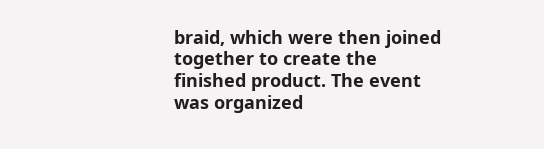braid, which were then joined together to create the finished product. The event was organized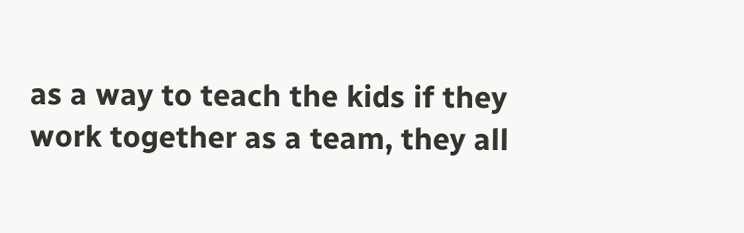as a way to teach the kids if they work together as a team, they all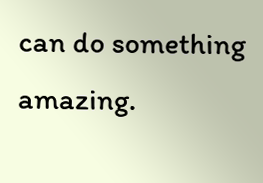can do something amazing.